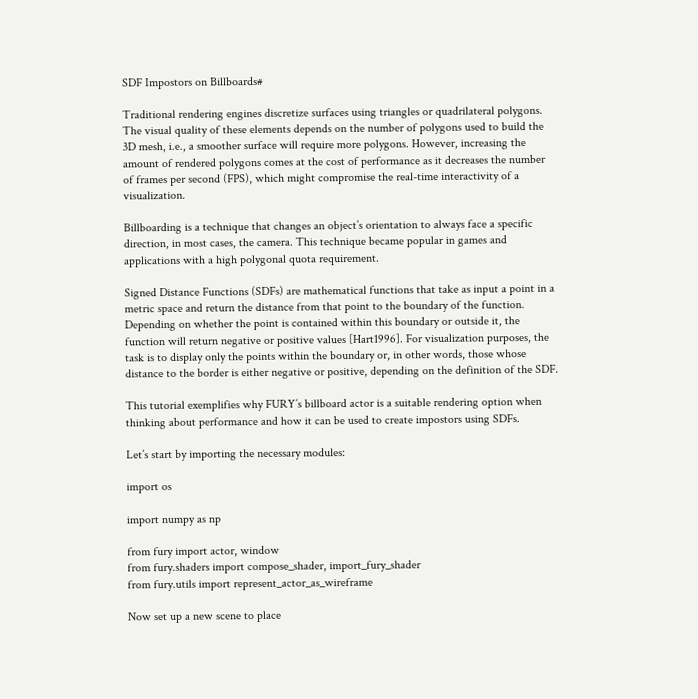SDF Impostors on Billboards#

Traditional rendering engines discretize surfaces using triangles or quadrilateral polygons. The visual quality of these elements depends on the number of polygons used to build the 3D mesh, i.e., a smoother surface will require more polygons. However, increasing the amount of rendered polygons comes at the cost of performance as it decreases the number of frames per second (FPS), which might compromise the real-time interactivity of a visualization.

Billboarding is a technique that changes an object’s orientation to always face a specific direction, in most cases, the camera. This technique became popular in games and applications with a high polygonal quota requirement.

Signed Distance Functions (SDFs) are mathematical functions that take as input a point in a metric space and return the distance from that point to the boundary of the function. Depending on whether the point is contained within this boundary or outside it, the function will return negative or positive values [Hart1996]. For visualization purposes, the task is to display only the points within the boundary or, in other words, those whose distance to the border is either negative or positive, depending on the definition of the SDF.

This tutorial exemplifies why FURY’s billboard actor is a suitable rendering option when thinking about performance and how it can be used to create impostors using SDFs.

Let’s start by importing the necessary modules:

import os

import numpy as np

from fury import actor, window
from fury.shaders import compose_shader, import_fury_shader
from fury.utils import represent_actor_as_wireframe

Now set up a new scene to place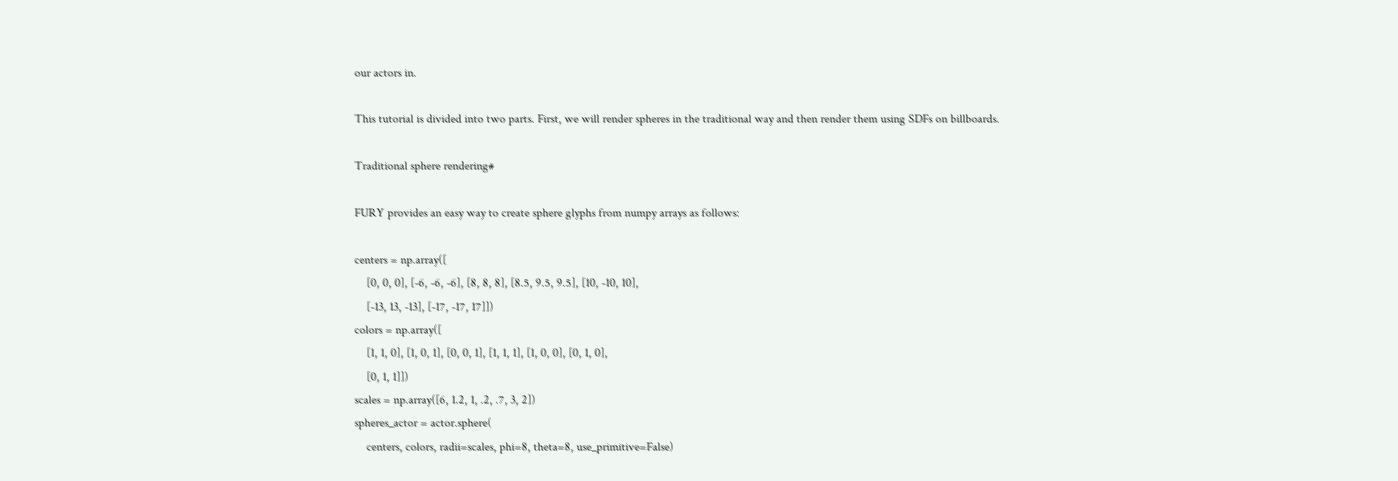our actors in.

This tutorial is divided into two parts. First, we will render spheres in the traditional way and then render them using SDFs on billboards.

Traditional sphere rendering#

FURY provides an easy way to create sphere glyphs from numpy arrays as follows:

centers = np.array([
    [0, 0, 0], [-6, -6, -6], [8, 8, 8], [8.5, 9.5, 9.5], [10, -10, 10],
    [-13, 13, -13], [-17, -17, 17]])
colors = np.array([
    [1, 1, 0], [1, 0, 1], [0, 0, 1], [1, 1, 1], [1, 0, 0], [0, 1, 0],
    [0, 1, 1]])
scales = np.array([6, 1.2, 1, .2, .7, 3, 2])
spheres_actor = actor.sphere(
    centers, colors, radii=scales, phi=8, theta=8, use_primitive=False)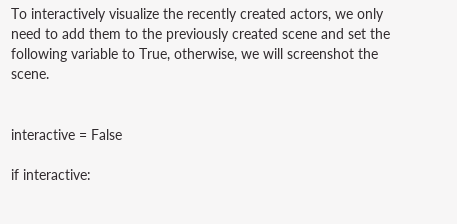To interactively visualize the recently created actors, we only need to add them to the previously created scene and set the following variable to True, otherwise, we will screenshot the scene.


interactive = False

if interactive: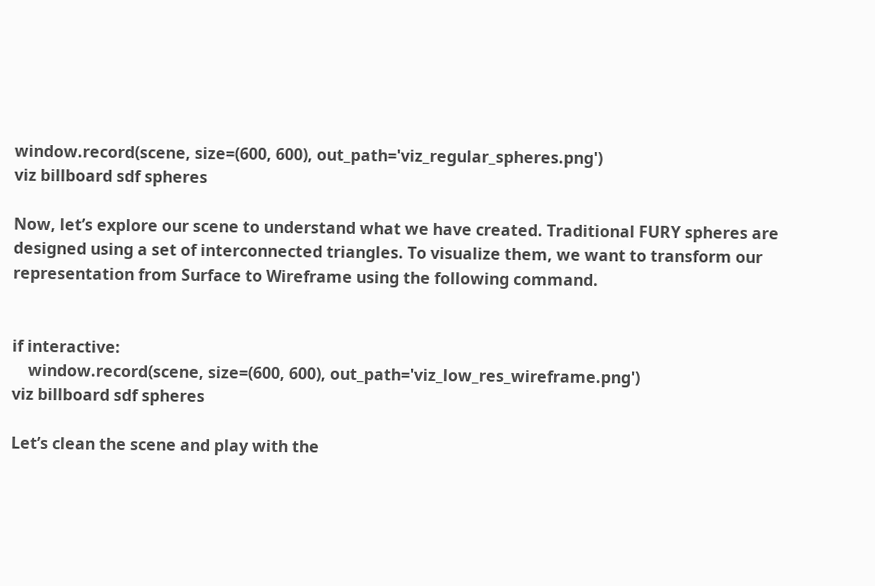window.record(scene, size=(600, 600), out_path='viz_regular_spheres.png')
viz billboard sdf spheres

Now, let’s explore our scene to understand what we have created. Traditional FURY spheres are designed using a set of interconnected triangles. To visualize them, we want to transform our representation from Surface to Wireframe using the following command.


if interactive:
    window.record(scene, size=(600, 600), out_path='viz_low_res_wireframe.png')
viz billboard sdf spheres

Let’s clean the scene and play with the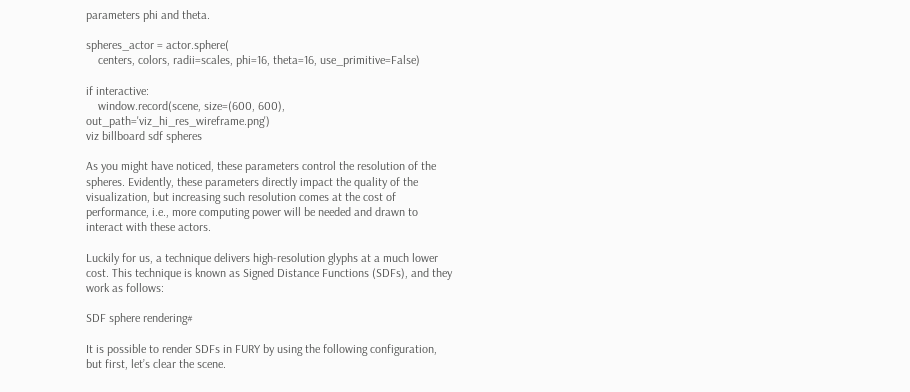parameters phi and theta.

spheres_actor = actor.sphere(
    centers, colors, radii=scales, phi=16, theta=16, use_primitive=False)

if interactive:
    window.record(scene, size=(600, 600), out_path='viz_hi_res_wireframe.png')
viz billboard sdf spheres

As you might have noticed, these parameters control the resolution of the spheres. Evidently, these parameters directly impact the quality of the visualization, but increasing such resolution comes at the cost of performance, i.e., more computing power will be needed and drawn to interact with these actors.

Luckily for us, a technique delivers high-resolution glyphs at a much lower cost. This technique is known as Signed Distance Functions (SDFs), and they work as follows:

SDF sphere rendering#

It is possible to render SDFs in FURY by using the following configuration, but first, let’s clear the scene.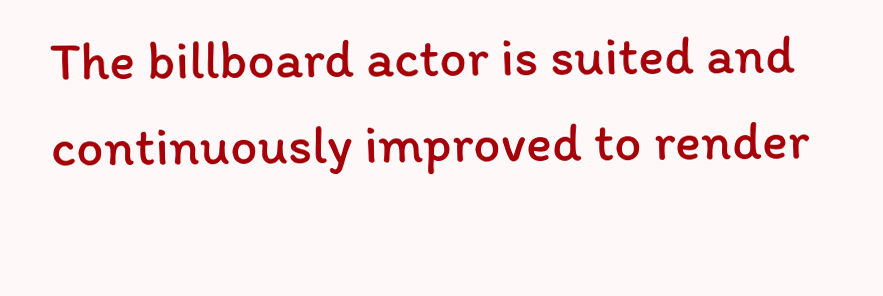The billboard actor is suited and continuously improved to render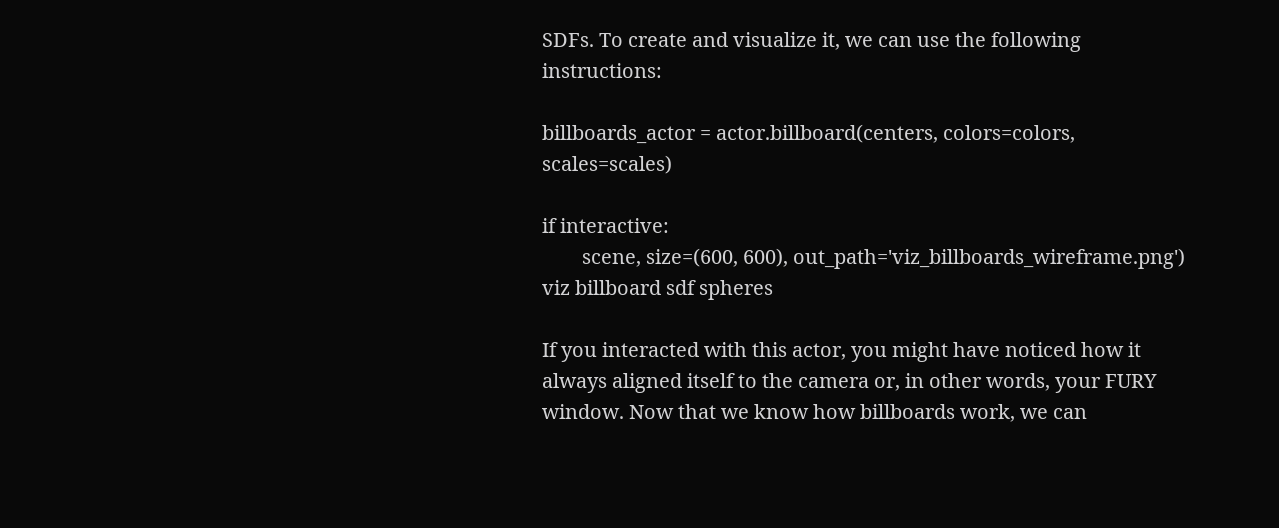SDFs. To create and visualize it, we can use the following instructions:

billboards_actor = actor.billboard(centers, colors=colors, scales=scales)

if interactive:
        scene, size=(600, 600), out_path='viz_billboards_wireframe.png')
viz billboard sdf spheres

If you interacted with this actor, you might have noticed how it always aligned itself to the camera or, in other words, your FURY window. Now that we know how billboards work, we can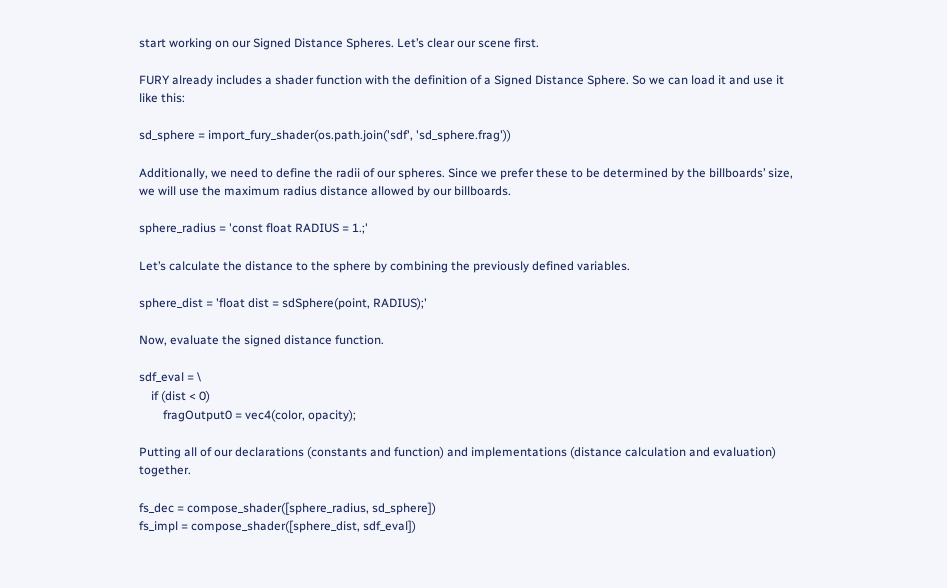start working on our Signed Distance Spheres. Let’s clear our scene first.

FURY already includes a shader function with the definition of a Signed Distance Sphere. So we can load it and use it like this:

sd_sphere = import_fury_shader(os.path.join('sdf', 'sd_sphere.frag'))

Additionally, we need to define the radii of our spheres. Since we prefer these to be determined by the billboards’ size, we will use the maximum radius distance allowed by our billboards.

sphere_radius = 'const float RADIUS = 1.;'

Let’s calculate the distance to the sphere by combining the previously defined variables.

sphere_dist = 'float dist = sdSphere(point, RADIUS);'

Now, evaluate the signed distance function.

sdf_eval = \
    if (dist < 0)
        fragOutput0 = vec4(color, opacity);

Putting all of our declarations (constants and function) and implementations (distance calculation and evaluation) together.

fs_dec = compose_shader([sphere_radius, sd_sphere])
fs_impl = compose_shader([sphere_dist, sdf_eval])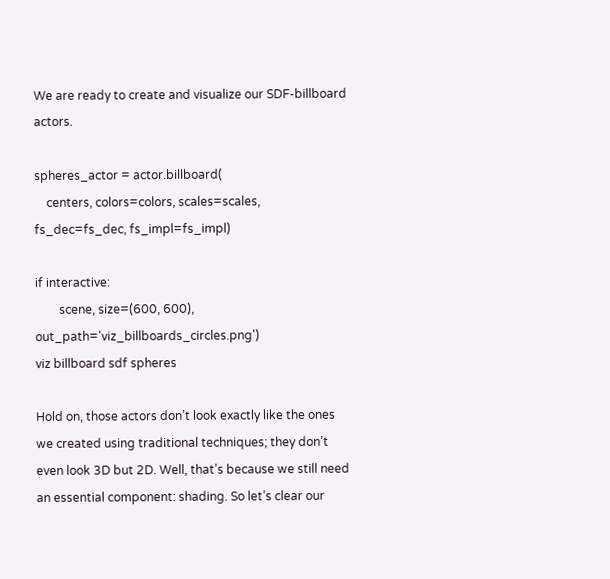We are ready to create and visualize our SDF-billboard actors.

spheres_actor = actor.billboard(
    centers, colors=colors, scales=scales, fs_dec=fs_dec, fs_impl=fs_impl)

if interactive:
        scene, size=(600, 600), out_path='viz_billboards_circles.png')
viz billboard sdf spheres

Hold on, those actors don’t look exactly like the ones we created using traditional techniques; they don’t even look 3D but 2D. Well, that’s because we still need an essential component: shading. So let’s clear our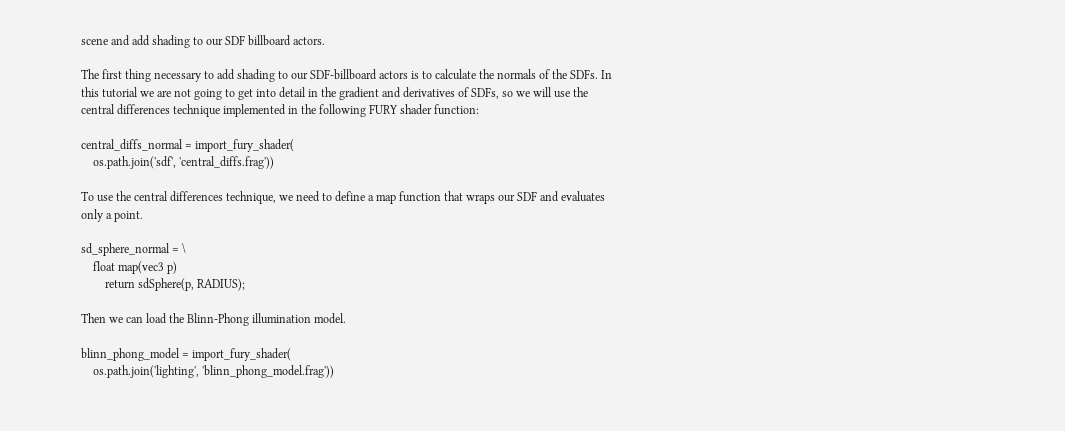scene and add shading to our SDF billboard actors.

The first thing necessary to add shading to our SDF-billboard actors is to calculate the normals of the SDFs. In this tutorial we are not going to get into detail in the gradient and derivatives of SDFs, so we will use the central differences technique implemented in the following FURY shader function:

central_diffs_normal = import_fury_shader(
    os.path.join('sdf', 'central_diffs.frag'))

To use the central differences technique, we need to define a map function that wraps our SDF and evaluates only a point.

sd_sphere_normal = \
    float map(vec3 p)
        return sdSphere(p, RADIUS);

Then we can load the Blinn-Phong illumination model.

blinn_phong_model = import_fury_shader(
    os.path.join('lighting', 'blinn_phong_model.frag'))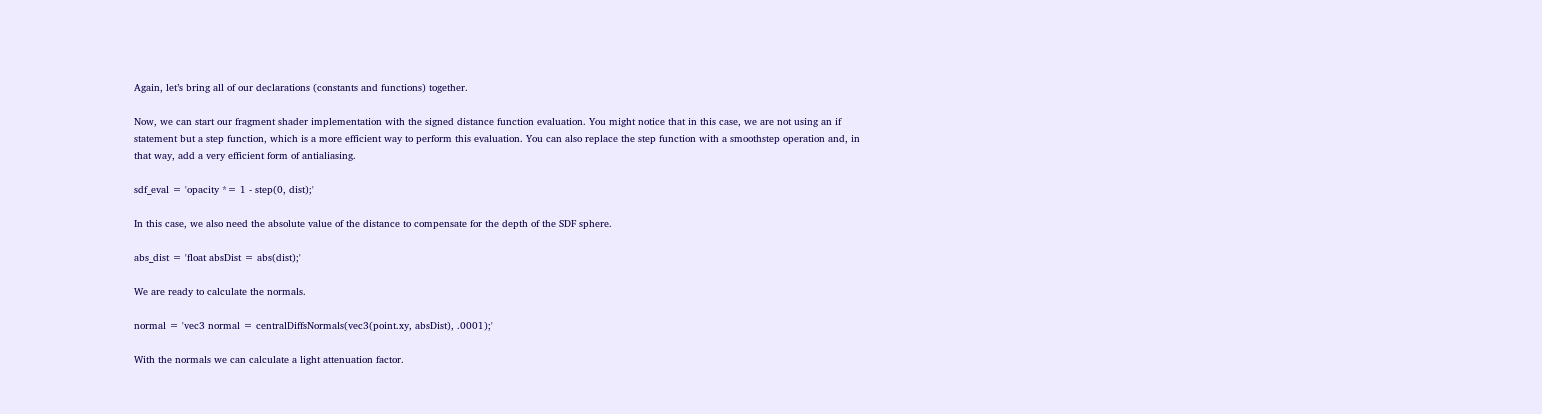Again, let’s bring all of our declarations (constants and functions) together.

Now, we can start our fragment shader implementation with the signed distance function evaluation. You might notice that in this case, we are not using an if statement but a step function, which is a more efficient way to perform this evaluation. You can also replace the step function with a smoothstep operation and, in that way, add a very efficient form of antialiasing.

sdf_eval = 'opacity *= 1 - step(0, dist);'

In this case, we also need the absolute value of the distance to compensate for the depth of the SDF sphere.

abs_dist = 'float absDist = abs(dist);'

We are ready to calculate the normals.

normal = 'vec3 normal = centralDiffsNormals(vec3(point.xy, absDist), .0001);'

With the normals we can calculate a light attenuation factor.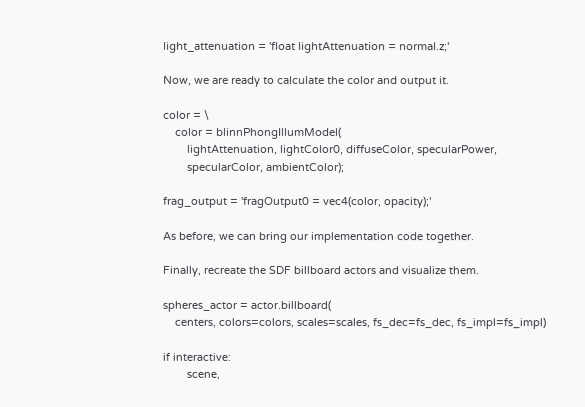light_attenuation = 'float lightAttenuation = normal.z;'

Now, we are ready to calculate the color and output it.

color = \
    color = blinnPhongIllumModel(
        lightAttenuation, lightColor0, diffuseColor, specularPower,
        specularColor, ambientColor);

frag_output = 'fragOutput0 = vec4(color, opacity);'

As before, we can bring our implementation code together.

Finally, recreate the SDF billboard actors and visualize them.

spheres_actor = actor.billboard(
    centers, colors=colors, scales=scales, fs_dec=fs_dec, fs_impl=fs_impl)

if interactive:
        scene,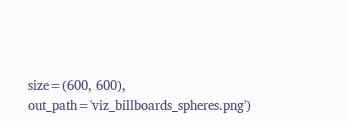size=(600, 600), out_path='viz_billboards_spheres.png')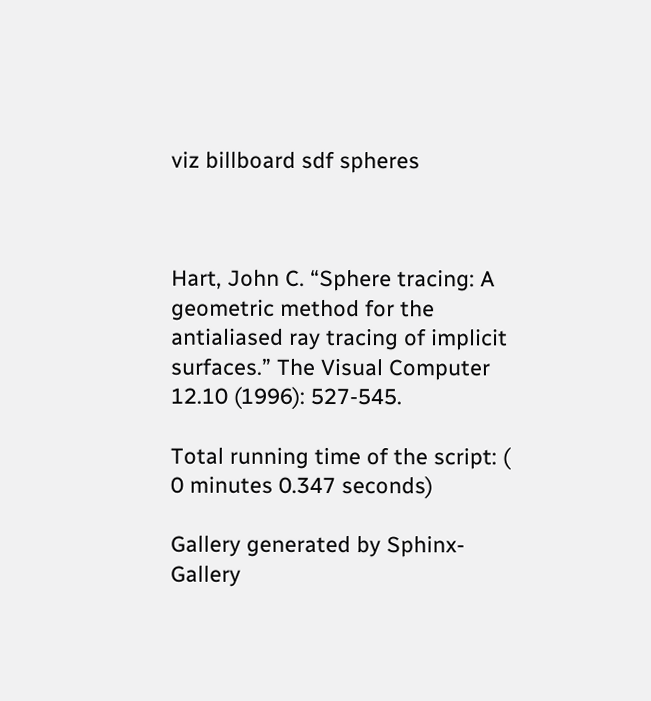viz billboard sdf spheres



Hart, John C. “Sphere tracing: A geometric method for the antialiased ray tracing of implicit surfaces.” The Visual Computer 12.10 (1996): 527-545.

Total running time of the script: ( 0 minutes 0.347 seconds)

Gallery generated by Sphinx-Gallery